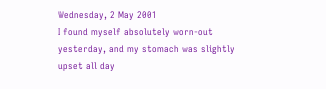Wednesday, 2 May 2001
I found myself absolutely worn-out yesterday, and my stomach was slightly upset all day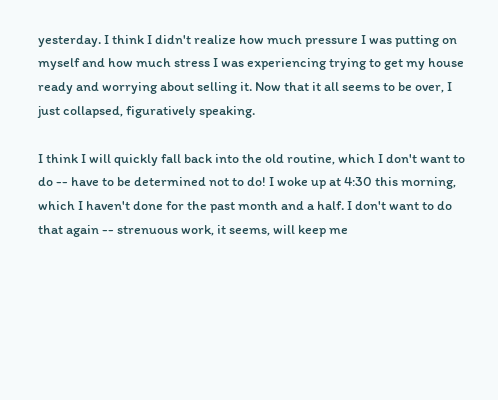yesterday. I think I didn't realize how much pressure I was putting on myself and how much stress I was experiencing trying to get my house ready and worrying about selling it. Now that it all seems to be over, I just collapsed, figuratively speaking.

I think I will quickly fall back into the old routine, which I don't want to do -- have to be determined not to do! I woke up at 4:30 this morning, which I haven't done for the past month and a half. I don't want to do that again -- strenuous work, it seems, will keep me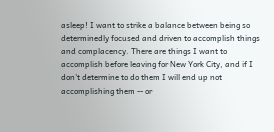asleep! I want to strike a balance between being so determinedly focused and driven to accomplish things and complacency. There are things I want to accomplish before leaving for New York City, and if I don't determine to do them I will end up not accomplishing them -- or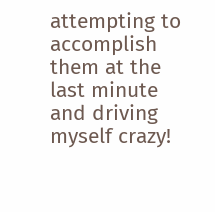attempting to accomplish them at the last minute and driving myself crazy!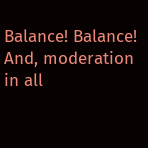Balance! Balance! And, moderation in all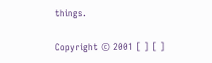things.

Copyright © 2001 [ ] [ ]